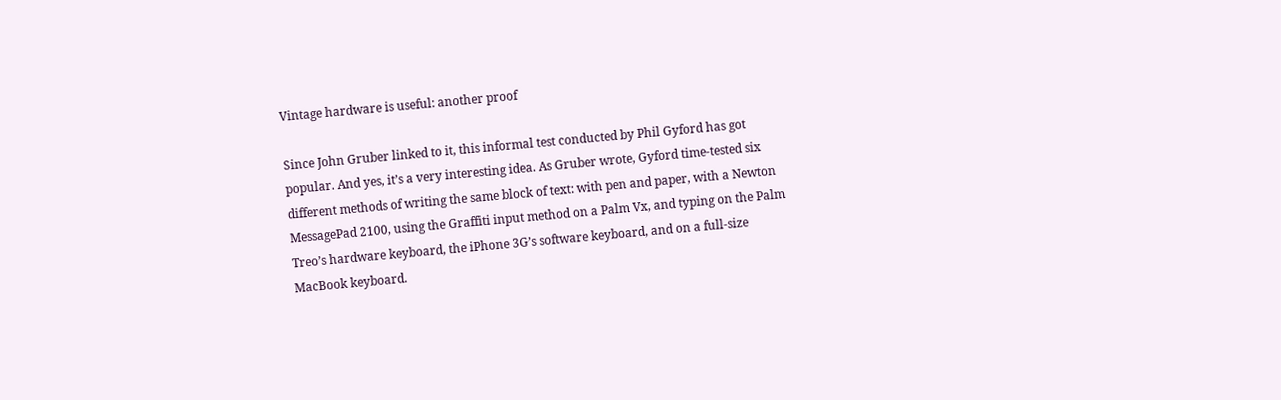Vintage hardware is useful: another proof

Since John Gruber linked to it, this informal test conducted by Phil Gyford has got popular. And yes, it’s a very interesting idea. As Gruber wrote, Gyford time-tested six different methods of writing the same block of text: with pen and paper, with a Newton MessagePad 2100, using the Graffiti input method on a Palm Vx, and typing on the Palm Treo’s hardware keyboard, the iPhone 3G’s software keyboard, and on a full-size MacBook keyboard.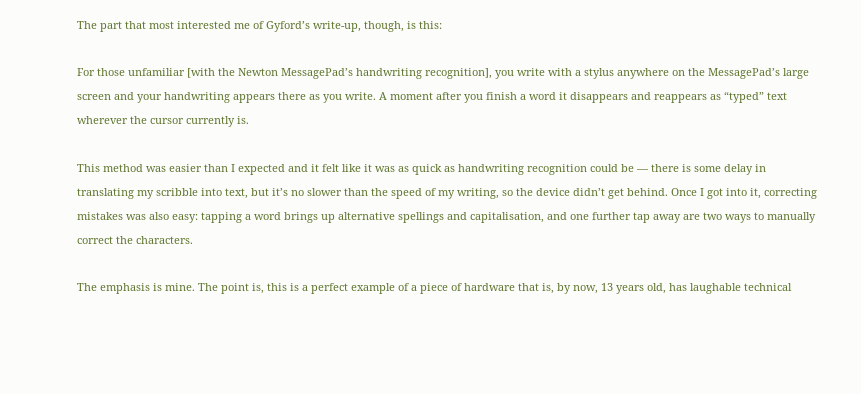The part that most interested me of Gyford’s write-up, though, is this:

For those unfamiliar [with the Newton MessagePad’s handwriting recognition], you write with a stylus anywhere on the MessagePad’s large screen and your handwriting appears there as you write. A moment after you finish a word it disappears and reappears as “typed” text wherever the cursor currently is.

This method was easier than I expected and it felt like it was as quick as handwriting recognition could be — there is some delay in translating my scribble into text, but it’s no slower than the speed of my writing, so the device didn’t get behind. Once I got into it, correcting mistakes was also easy: tapping a word brings up alternative spellings and capitalisation, and one further tap away are two ways to manually correct the characters.

The emphasis is mine. The point is, this is a perfect example of a piece of hardware that is, by now, 13 years old, has laughable technical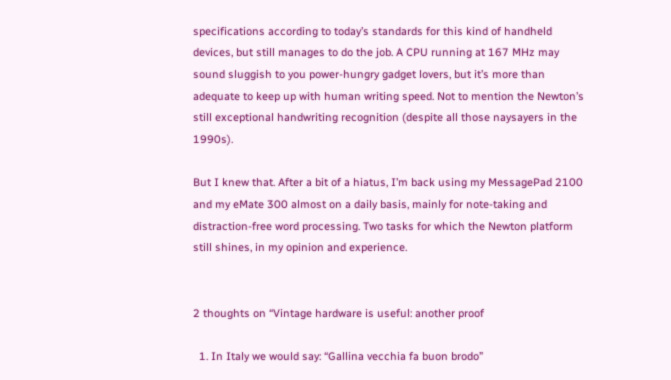specifications according to today’s standards for this kind of handheld devices, but still manages to do the job. A CPU running at 167 MHz may sound sluggish to you power-hungry gadget lovers, but it’s more than adequate to keep up with human writing speed. Not to mention the Newton’s still exceptional handwriting recognition (despite all those naysayers in the 1990s).

But I knew that. After a bit of a hiatus, I’m back using my MessagePad 2100 and my eMate 300 almost on a daily basis, mainly for note-taking and distraction-free word processing. Two tasks for which the Newton platform still shines, in my opinion and experience.


2 thoughts on “Vintage hardware is useful: another proof

  1. In Italy we would say: “Gallina vecchia fa buon brodo”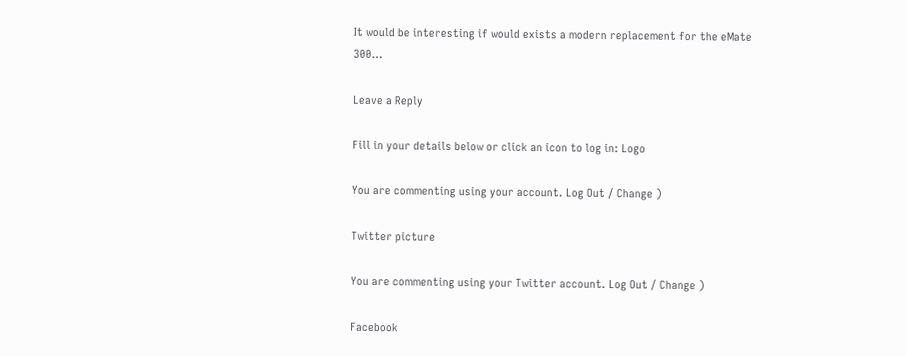It would be interesting if would exists a modern replacement for the eMate 300…

Leave a Reply

Fill in your details below or click an icon to log in: Logo

You are commenting using your account. Log Out / Change )

Twitter picture

You are commenting using your Twitter account. Log Out / Change )

Facebook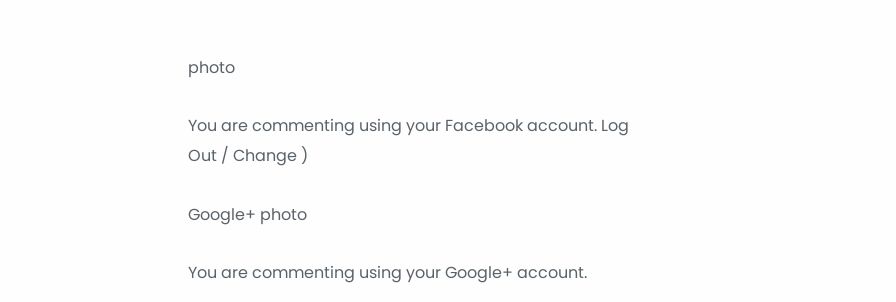photo

You are commenting using your Facebook account. Log Out / Change )

Google+ photo

You are commenting using your Google+ account.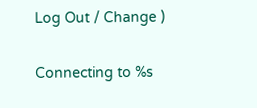Log Out / Change )

Connecting to %s